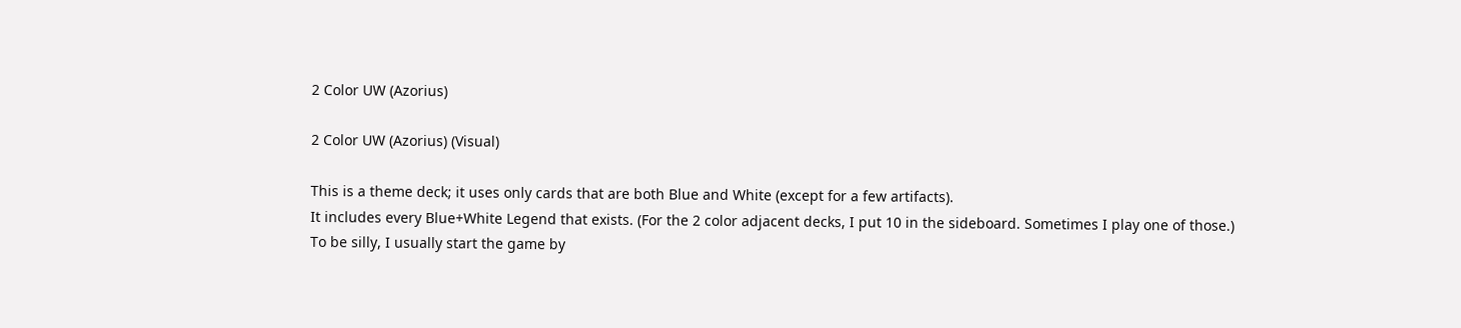2 Color UW (Azorius)

2 Color UW (Azorius) (Visual)

This is a theme deck; it uses only cards that are both Blue and White (except for a few artifacts).
It includes every Blue+White Legend that exists. (For the 2 color adjacent decks, I put 10 in the sideboard. Sometimes I play one of those.)
To be silly, I usually start the game by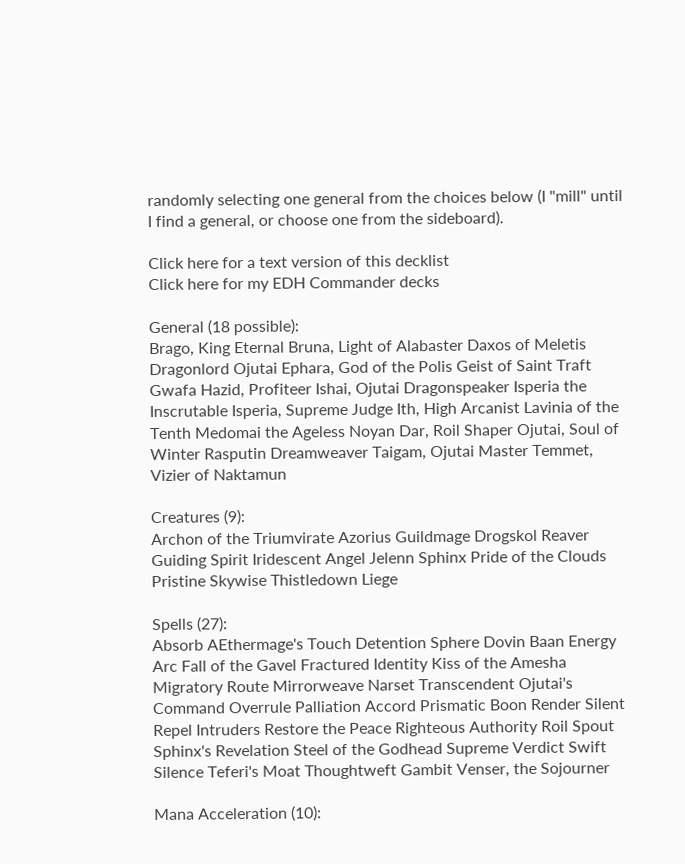randomly selecting one general from the choices below (I "mill" until I find a general, or choose one from the sideboard).

Click here for a text version of this decklist
Click here for my EDH Commander decks

General (18 possible):
Brago, King Eternal Bruna, Light of Alabaster Daxos of Meletis Dragonlord Ojutai Ephara, God of the Polis Geist of Saint Traft Gwafa Hazid, Profiteer Ishai, Ojutai Dragonspeaker Isperia the Inscrutable Isperia, Supreme Judge Ith, High Arcanist Lavinia of the Tenth Medomai the Ageless Noyan Dar, Roil Shaper Ojutai, Soul of Winter Rasputin Dreamweaver Taigam, Ojutai Master Temmet, Vizier of Naktamun

Creatures (9):
Archon of the Triumvirate Azorius Guildmage Drogskol Reaver Guiding Spirit Iridescent Angel Jelenn Sphinx Pride of the Clouds Pristine Skywise Thistledown Liege

Spells (27):
Absorb AEthermage's Touch Detention Sphere Dovin Baan Energy Arc Fall of the Gavel Fractured Identity Kiss of the Amesha Migratory Route Mirrorweave Narset Transcendent Ojutai's Command Overrule Palliation Accord Prismatic Boon Render Silent Repel Intruders Restore the Peace Righteous Authority Roil Spout Sphinx's Revelation Steel of the Godhead Supreme Verdict Swift Silence Teferi's Moat Thoughtweft Gambit Venser, the Sojourner

Mana Acceleration (10):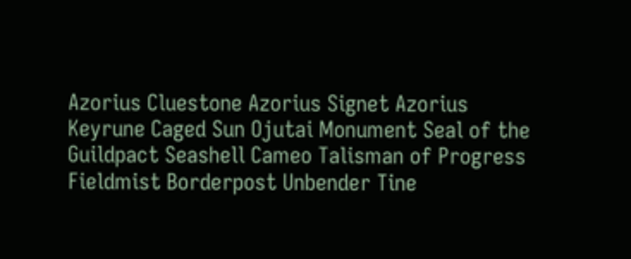Azorius Cluestone Azorius Signet Azorius Keyrune Caged Sun Ojutai Monument Seal of the Guildpact Seashell Cameo Talisman of Progress Fieldmist Borderpost Unbender Tine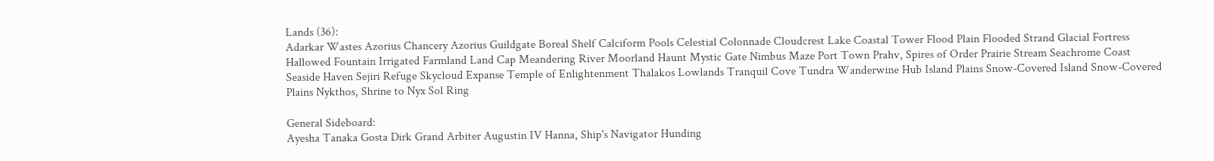Lands (36):
Adarkar Wastes Azorius Chancery Azorius Guildgate Boreal Shelf Calciform Pools Celestial Colonnade Cloudcrest Lake Coastal Tower Flood Plain Flooded Strand Glacial Fortress Hallowed Fountain Irrigated Farmland Land Cap Meandering River Moorland Haunt Mystic Gate Nimbus Maze Port Town Prahv, Spires of Order Prairie Stream Seachrome Coast Seaside Haven Sejiri Refuge Skycloud Expanse Temple of Enlightenment Thalakos Lowlands Tranquil Cove Tundra Wanderwine Hub Island Plains Snow-Covered Island Snow-Covered Plains Nykthos, Shrine to Nyx Sol Ring

General Sideboard:
Ayesha Tanaka Gosta Dirk Grand Arbiter Augustin IV Hanna, Ship's Navigator Hunding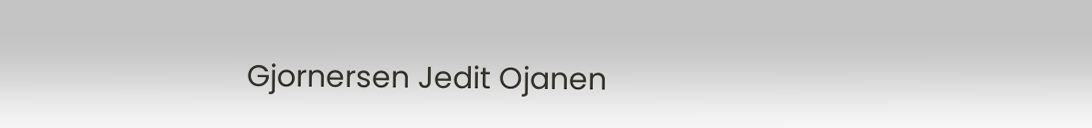Gjornersen Jedit Ojanen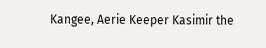Kangee, Aerie Keeper Kasimir the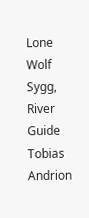Lone Wolf Sygg, River Guide Tobias Andrion